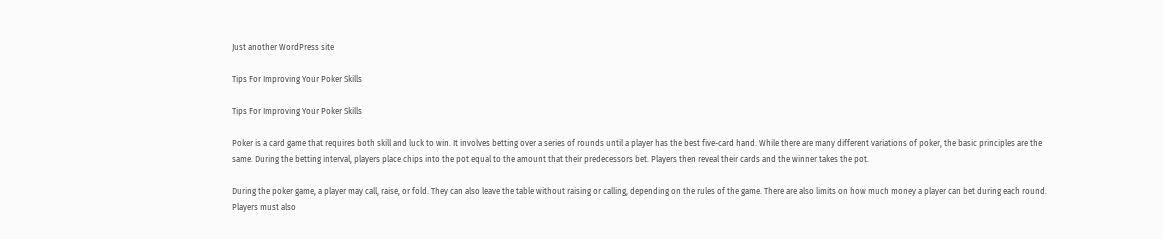Just another WordPress site

Tips For Improving Your Poker Skills

Tips For Improving Your Poker Skills

Poker is a card game that requires both skill and luck to win. It involves betting over a series of rounds until a player has the best five-card hand. While there are many different variations of poker, the basic principles are the same. During the betting interval, players place chips into the pot equal to the amount that their predecessors bet. Players then reveal their cards and the winner takes the pot.

During the poker game, a player may call, raise, or fold. They can also leave the table without raising or calling, depending on the rules of the game. There are also limits on how much money a player can bet during each round. Players must also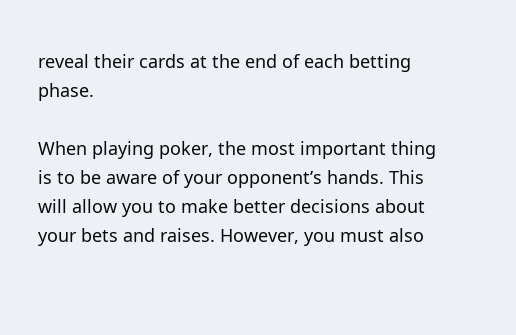reveal their cards at the end of each betting phase.

When playing poker, the most important thing is to be aware of your opponent’s hands. This will allow you to make better decisions about your bets and raises. However, you must also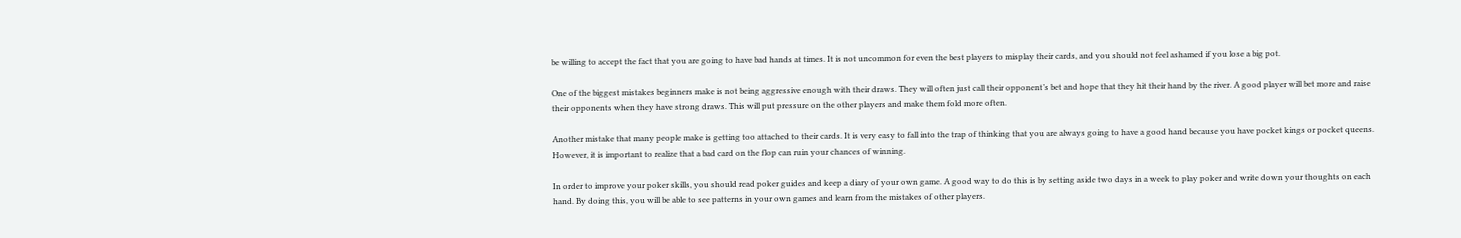be willing to accept the fact that you are going to have bad hands at times. It is not uncommon for even the best players to misplay their cards, and you should not feel ashamed if you lose a big pot.

One of the biggest mistakes beginners make is not being aggressive enough with their draws. They will often just call their opponent’s bet and hope that they hit their hand by the river. A good player will bet more and raise their opponents when they have strong draws. This will put pressure on the other players and make them fold more often.

Another mistake that many people make is getting too attached to their cards. It is very easy to fall into the trap of thinking that you are always going to have a good hand because you have pocket kings or pocket queens. However, it is important to realize that a bad card on the flop can ruin your chances of winning.

In order to improve your poker skills, you should read poker guides and keep a diary of your own game. A good way to do this is by setting aside two days in a week to play poker and write down your thoughts on each hand. By doing this, you will be able to see patterns in your own games and learn from the mistakes of other players.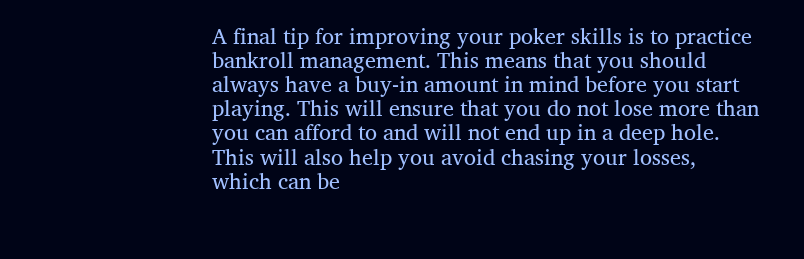A final tip for improving your poker skills is to practice bankroll management. This means that you should always have a buy-in amount in mind before you start playing. This will ensure that you do not lose more than you can afford to and will not end up in a deep hole. This will also help you avoid chasing your losses, which can be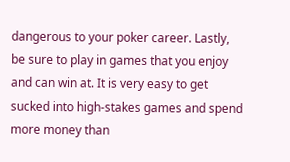dangerous to your poker career. Lastly, be sure to play in games that you enjoy and can win at. It is very easy to get sucked into high-stakes games and spend more money than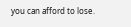you can afford to lose.